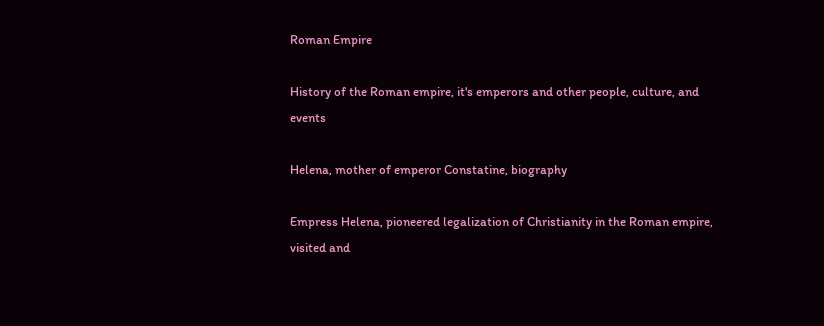Roman Empire

History of the Roman empire, it's emperors and other people, culture, and events

Helena, mother of emperor Constatine, biography

Empress Helena, pioneered legalization of Christianity in the Roman empire, visited and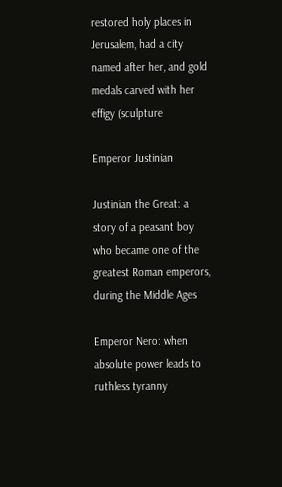restored holy places in Jerusalem, had a city named after her, and gold medals carved with her effigy (sculpture

Emperor Justinian

Justinian the Great: a story of a peasant boy who became one of the greatest Roman emperors, during the Middle Ages

Emperor Nero: when absolute power leads to ruthless tyranny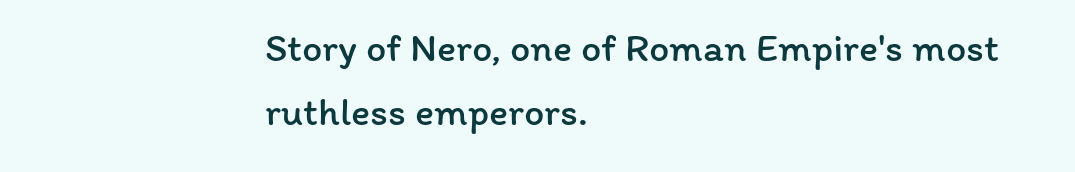Story of Nero, one of Roman Empire's most ruthless emperors.